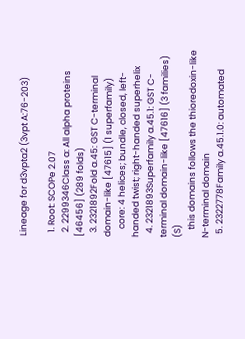Lineage for d3vpta2 (3vpt A:76-203)

  1. Root: SCOPe 2.07
  2. 2299346Class a: All alpha proteins [46456] (289 folds)
  3. 2321892Fold a.45: GST C-terminal domain-like [47615] (1 superfamily)
    core: 4 helices; bundle, closed, left-handed twist; right-handed superhelix
  4. 2321893Superfamily a.45.1: GST C-terminal domain-like [47616] (3 families) (S)
    this domains follows the thioredoxin-like N-terminal domain
  5. 2322778Family a.45.1.0: automated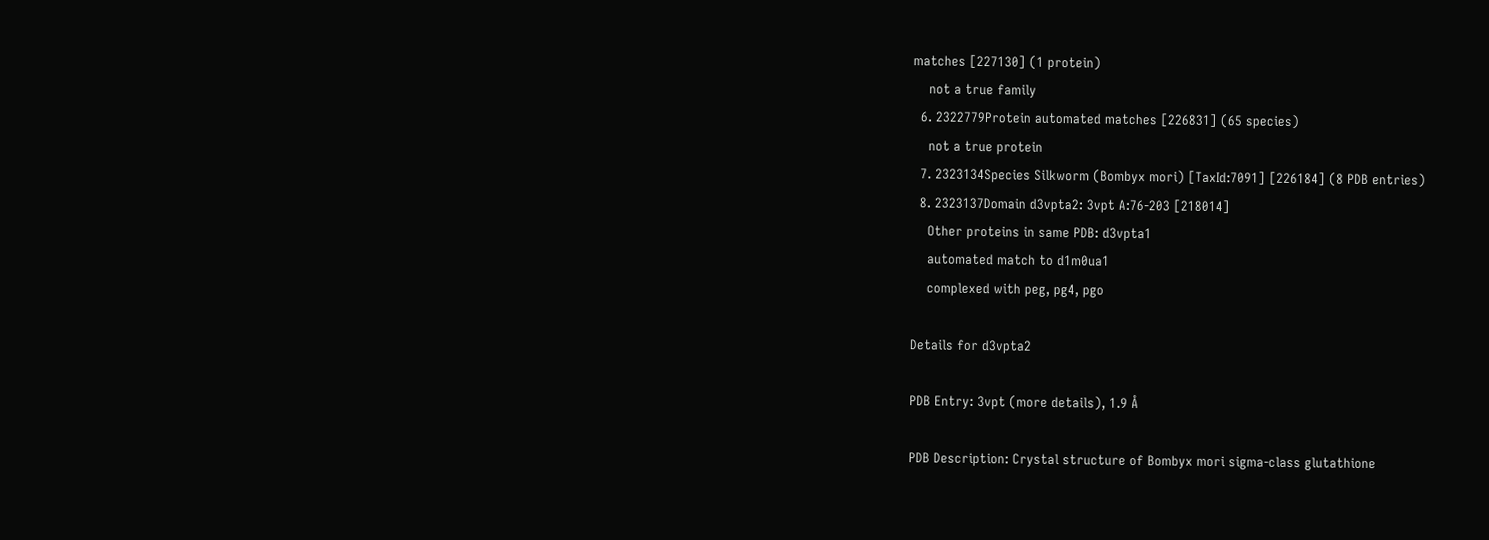matches [227130] (1 protein)
    not a true family
  6. 2322779Protein automated matches [226831] (65 species)
    not a true protein
  7. 2323134Species Silkworm (Bombyx mori) [TaxId:7091] [226184] (8 PDB entries)
  8. 2323137Domain d3vpta2: 3vpt A:76-203 [218014]
    Other proteins in same PDB: d3vpta1
    automated match to d1m0ua1
    complexed with peg, pg4, pgo

Details for d3vpta2

PDB Entry: 3vpt (more details), 1.9 Å

PDB Description: Crystal structure of Bombyx mori sigma-class glutathione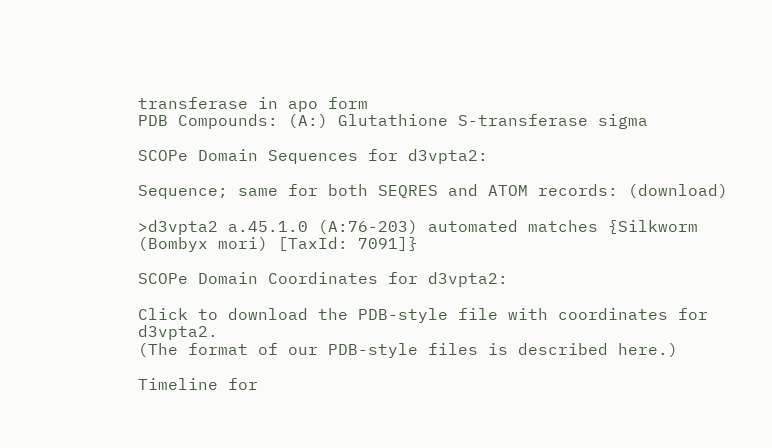transferase in apo form
PDB Compounds: (A:) Glutathione S-transferase sigma

SCOPe Domain Sequences for d3vpta2:

Sequence; same for both SEQRES and ATOM records: (download)

>d3vpta2 a.45.1.0 (A:76-203) automated matches {Silkworm (Bombyx mori) [TaxId: 7091]}

SCOPe Domain Coordinates for d3vpta2:

Click to download the PDB-style file with coordinates for d3vpta2.
(The format of our PDB-style files is described here.)

Timeline for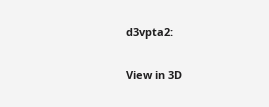d3vpta2:

View in 3D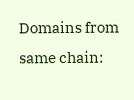Domains from same chain: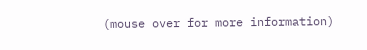(mouse over for more information)